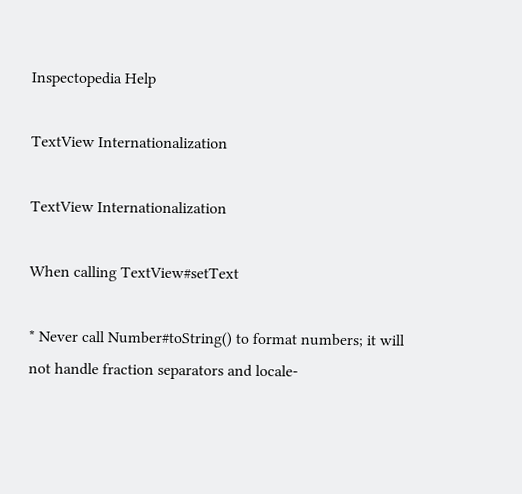Inspectopedia Help

TextView Internationalization

TextView Internationalization

When calling TextView#setText

* Never call Number#toString() to format numbers; it will not handle fraction separators and locale-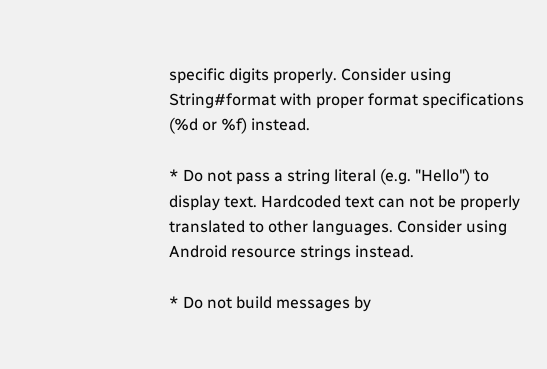specific digits properly. Consider using String#format with proper format specifications (%d or %f) instead.

* Do not pass a string literal (e.g. "Hello") to display text. Hardcoded text can not be properly translated to other languages. Consider using Android resource strings instead.

* Do not build messages by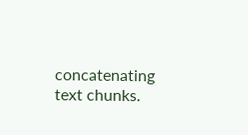concatenating text chunks.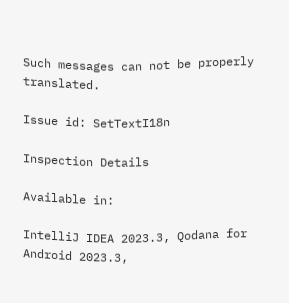Such messages can not be properly translated.

Issue id: SetTextI18n

Inspection Details

Available in:

IntelliJ IDEA 2023.3, Qodana for Android 2023.3,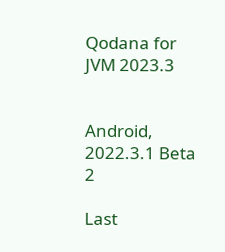Qodana for JVM 2023.3


Android, 2022.3.1 Beta 2

Last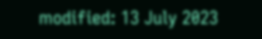modified: 13 July 2023